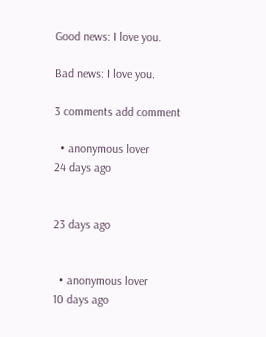Good news: I love you.

Bad news: I love you.

3 comments add comment

  • anonymous lover
24 days ago


23 days ago


  • anonymous lover
10 days ago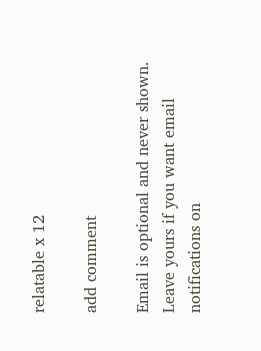relatable x 12

add comment

Email is optional and never shown. Leave yours if you want email notifications on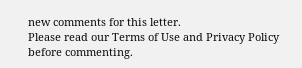new comments for this letter.
Please read our Terms of Use and Privacy Policy before commenting.